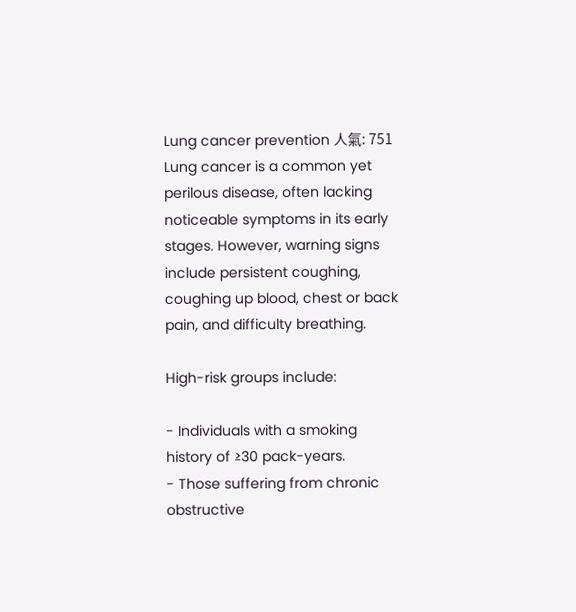Lung cancer prevention 人氣: 751
Lung cancer is a common yet perilous disease, often lacking noticeable symptoms in its early stages. However, warning signs include persistent coughing, coughing up blood, chest or back pain, and difficulty breathing.

High-risk groups include:

- Individuals with a smoking history of ≥30 pack-years.
- Those suffering from chronic obstructive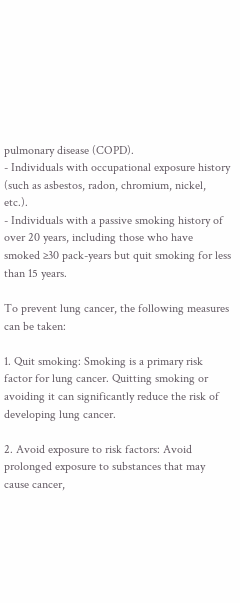pulmonary disease (COPD).
- Individuals with occupational exposure history (such as asbestos, radon, chromium, nickel, etc.).
- Individuals with a passive smoking history of over 20 years, including those who have smoked ≥30 pack-years but quit smoking for less than 15 years.

To prevent lung cancer, the following measures can be taken:

1. Quit smoking: Smoking is a primary risk factor for lung cancer. Quitting smoking or avoiding it can significantly reduce the risk of developing lung cancer.

2. Avoid exposure to risk factors: Avoid prolonged exposure to substances that may cause cancer,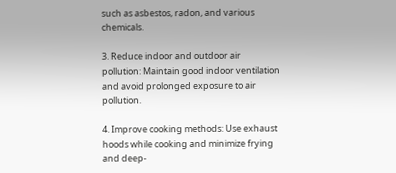such as asbestos, radon, and various chemicals.

3. Reduce indoor and outdoor air pollution: Maintain good indoor ventilation and avoid prolonged exposure to air pollution.

4. Improve cooking methods: Use exhaust hoods while cooking and minimize frying and deep-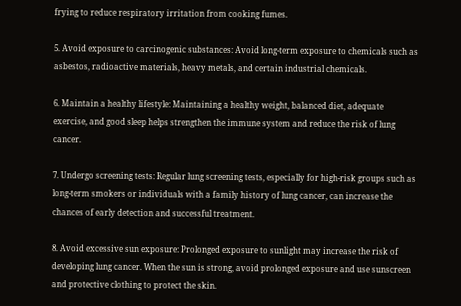frying to reduce respiratory irritation from cooking fumes.

5. Avoid exposure to carcinogenic substances: Avoid long-term exposure to chemicals such as asbestos, radioactive materials, heavy metals, and certain industrial chemicals.

6. Maintain a healthy lifestyle: Maintaining a healthy weight, balanced diet, adequate exercise, and good sleep helps strengthen the immune system and reduce the risk of lung cancer.

7. Undergo screening tests: Regular lung screening tests, especially for high-risk groups such as long-term smokers or individuals with a family history of lung cancer, can increase the chances of early detection and successful treatment.

8. Avoid excessive sun exposure: Prolonged exposure to sunlight may increase the risk of developing lung cancer. When the sun is strong, avoid prolonged exposure and use sunscreen and protective clothing to protect the skin.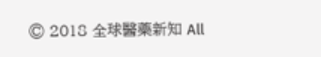© 2018 全球醫藥新知 All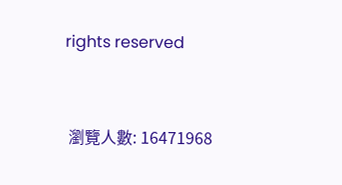rights reserved


 瀏覽人數: 16471968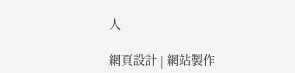人

網頁設計 | 網站製作